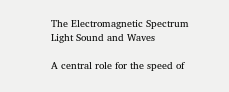The Electromagnetic Spectrum
Light Sound and Waves

A central role for the speed of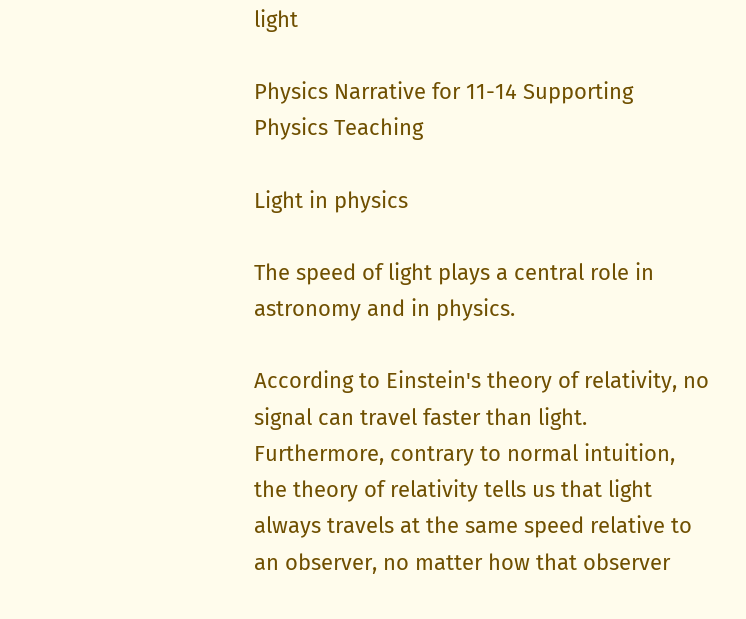light

Physics Narrative for 11-14 Supporting Physics Teaching

Light in physics

The speed of light plays a central role in astronomy and in physics.

According to Einstein's theory of relativity, no signal can travel faster than light. Furthermore, contrary to normal intuition, the theory of relativity tells us that light always travels at the same speed relative to an observer, no matter how that observer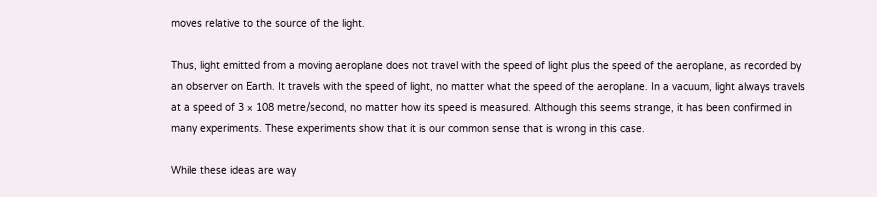moves relative to the source of the light.

Thus, light emitted from a moving aeroplane does not travel with the speed of light plus the speed of the aeroplane, as recorded by an observer on Earth. It travels with the speed of light, no matter what the speed of the aeroplane. In a vacuum, light always travels at a speed of 3 × 108 metre/second, no matter how its speed is measured. Although this seems strange, it has been confirmed in many experiments. These experiments show that it is our common sense that is wrong in this case.

While these ideas are way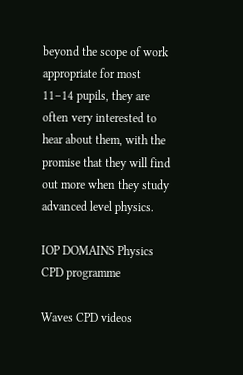beyond the scope of work appropriate for most 11–14 pupils, they are often very interested to hear about them, with the promise that they will find out more when they study advanced level physics.

IOP DOMAINS Physics CPD programme

Waves CPD videos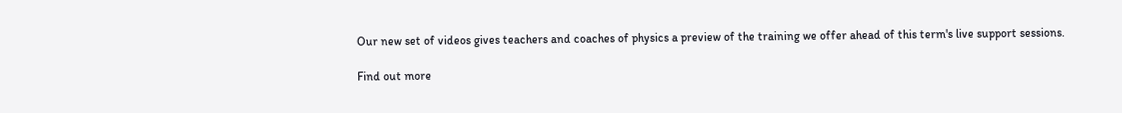Our new set of videos gives teachers and coaches of physics a preview of the training we offer ahead of this term's live support sessions.

Find out more